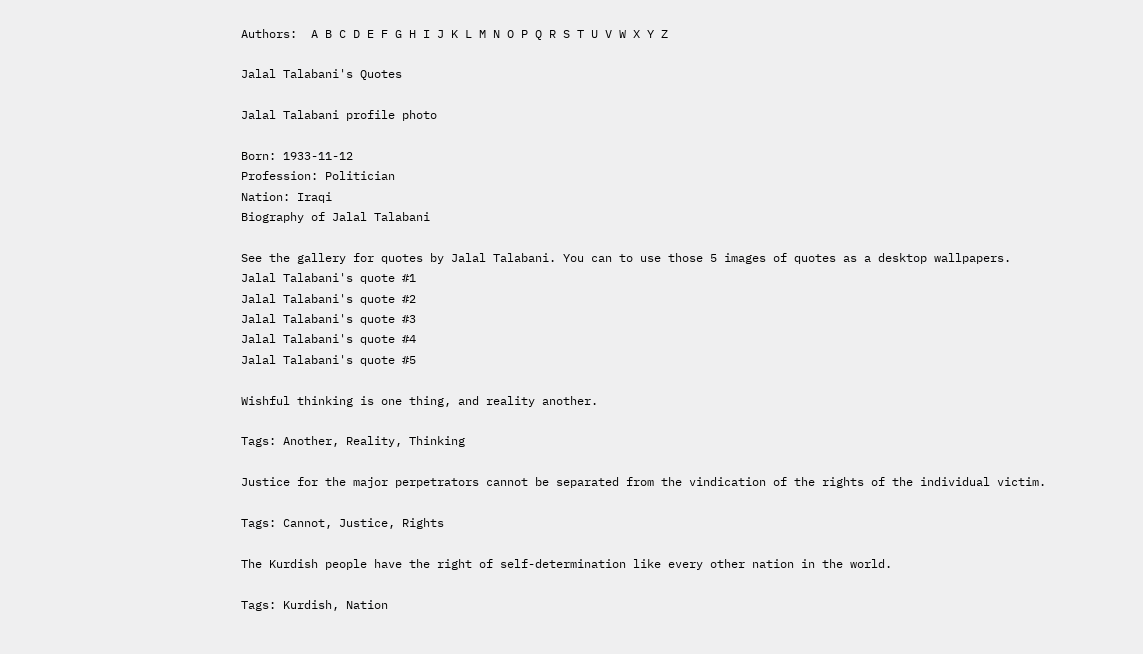Authors:  A B C D E F G H I J K L M N O P Q R S T U V W X Y Z

Jalal Talabani's Quotes

Jalal Talabani profile photo

Born: 1933-11-12
Profession: Politician
Nation: Iraqi
Biography of Jalal Talabani

See the gallery for quotes by Jalal Talabani. You can to use those 5 images of quotes as a desktop wallpapers.
Jalal Talabani's quote #1
Jalal Talabani's quote #2
Jalal Talabani's quote #3
Jalal Talabani's quote #4
Jalal Talabani's quote #5

Wishful thinking is one thing, and reality another.

Tags: Another, Reality, Thinking

Justice for the major perpetrators cannot be separated from the vindication of the rights of the individual victim.

Tags: Cannot, Justice, Rights

The Kurdish people have the right of self-determination like every other nation in the world.

Tags: Kurdish, Nation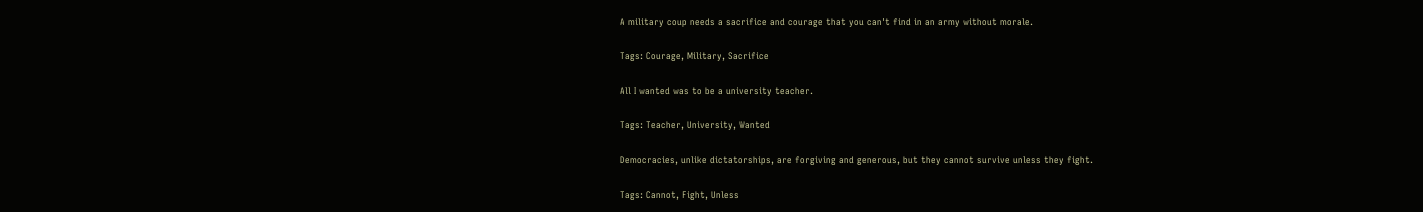A military coup needs a sacrifice and courage that you can't find in an army without morale.

Tags: Courage, Military, Sacrifice

All I wanted was to be a university teacher.

Tags: Teacher, University, Wanted

Democracies, unlike dictatorships, are forgiving and generous, but they cannot survive unless they fight.

Tags: Cannot, Fight, Unless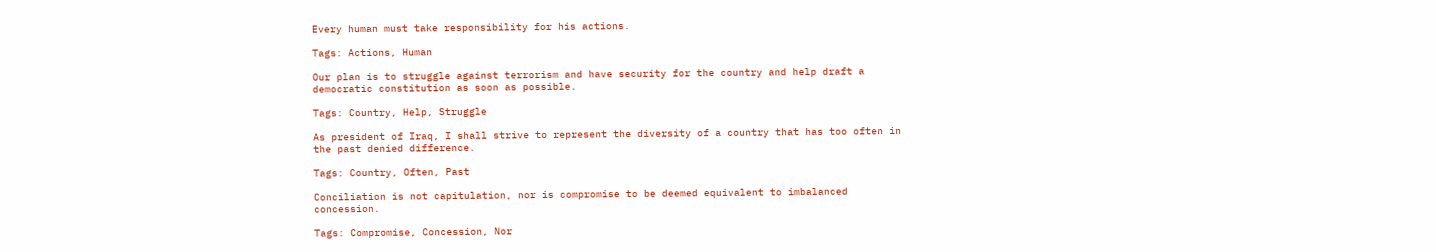Every human must take responsibility for his actions.

Tags: Actions, Human

Our plan is to struggle against terrorism and have security for the country and help draft a democratic constitution as soon as possible.

Tags: Country, Help, Struggle

As president of Iraq, I shall strive to represent the diversity of a country that has too often in the past denied difference.

Tags: Country, Often, Past

Conciliation is not capitulation, nor is compromise to be deemed equivalent to imbalanced concession.

Tags: Compromise, Concession, Nor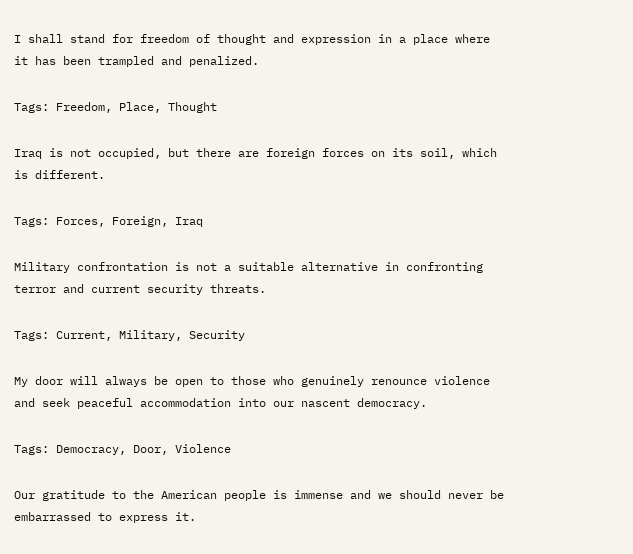I shall stand for freedom of thought and expression in a place where it has been trampled and penalized.

Tags: Freedom, Place, Thought

Iraq is not occupied, but there are foreign forces on its soil, which is different.

Tags: Forces, Foreign, Iraq

Military confrontation is not a suitable alternative in confronting terror and current security threats.

Tags: Current, Military, Security

My door will always be open to those who genuinely renounce violence and seek peaceful accommodation into our nascent democracy.

Tags: Democracy, Door, Violence

Our gratitude to the American people is immense and we should never be embarrassed to express it.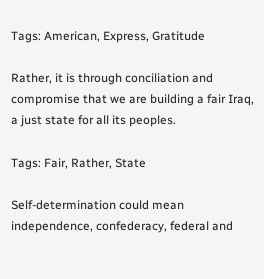Tags: American, Express, Gratitude

Rather, it is through conciliation and compromise that we are building a fair Iraq, a just state for all its peoples.

Tags: Fair, Rather, State

Self-determination could mean independence, confederacy, federal and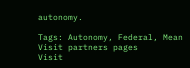autonomy.

Tags: Autonomy, Federal, Mean
Visit partners pages
Visit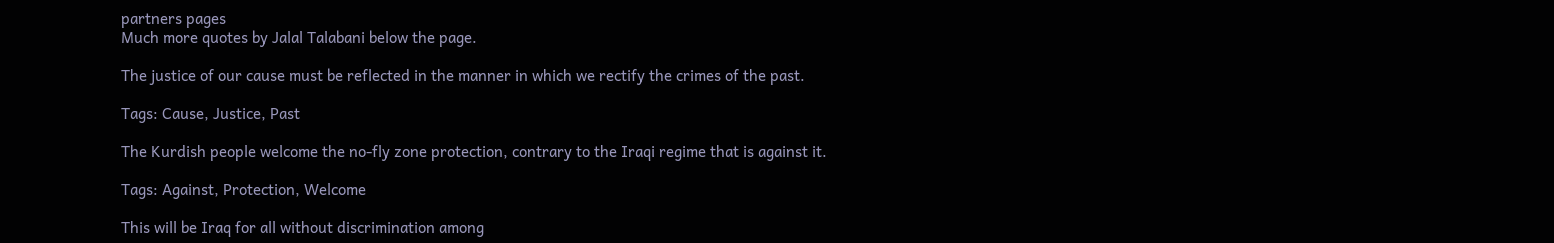partners pages
Much more quotes by Jalal Talabani below the page.

The justice of our cause must be reflected in the manner in which we rectify the crimes of the past.

Tags: Cause, Justice, Past

The Kurdish people welcome the no-fly zone protection, contrary to the Iraqi regime that is against it.

Tags: Against, Protection, Welcome

This will be Iraq for all without discrimination among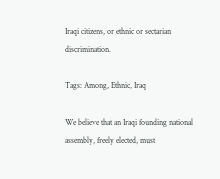Iraqi citizens, or ethnic or sectarian discrimination.

Tags: Among, Ethnic, Iraq

We believe that an Iraqi founding national assembly, freely elected, must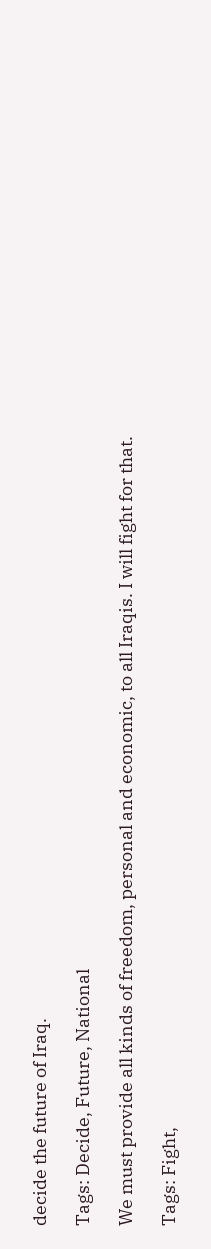decide the future of Iraq.

Tags: Decide, Future, National

We must provide all kinds of freedom, personal and economic, to all Iraqis. I will fight for that.

Tags: Fight,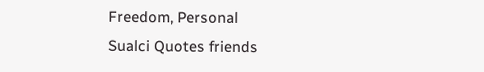Freedom, Personal
Sualci Quotes friends